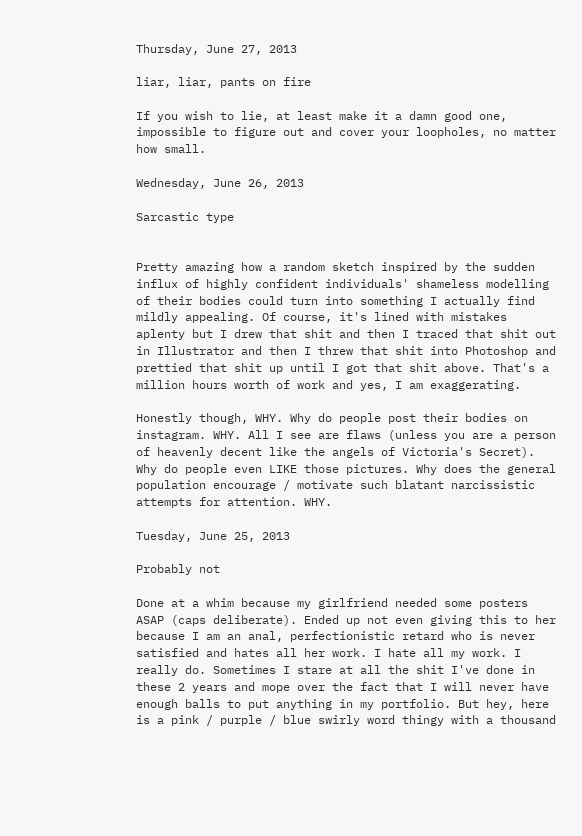Thursday, June 27, 2013

liar, liar, pants on fire

If you wish to lie, at least make it a damn good one, impossible to figure out and cover your loopholes, no matter how small.

Wednesday, June 26, 2013

Sarcastic type


Pretty amazing how a random sketch inspired by the sudden influx of highly confident individuals' shameless modelling of their bodies could turn into something I actually find mildly appealing. Of course, it's lined with mistakes aplenty but I drew that shit and then I traced that shit out in Illustrator and then I threw that shit into Photoshop and prettied that shit up until I got that shit above. That's a million hours worth of work and yes, I am exaggerating.

Honestly though, WHY. Why do people post their bodies on instagram. WHY. All I see are flaws (unless you are a person of heavenly decent like the angels of Victoria's Secret). Why do people even LIKE those pictures. Why does the general population encourage / motivate such blatant narcissistic attempts for attention. WHY.

Tuesday, June 25, 2013

Probably not

Done at a whim because my girlfriend needed some posters ASAP (caps deliberate). Ended up not even giving this to her because I am an anal, perfectionistic retard who is never satisfied and hates all her work. I hate all my work. I really do. Sometimes I stare at all the shit I've done in these 2 years and mope over the fact that I will never have enough balls to put anything in my portfolio. But hey, here is a pink / purple / blue swirly word thingy with a thousand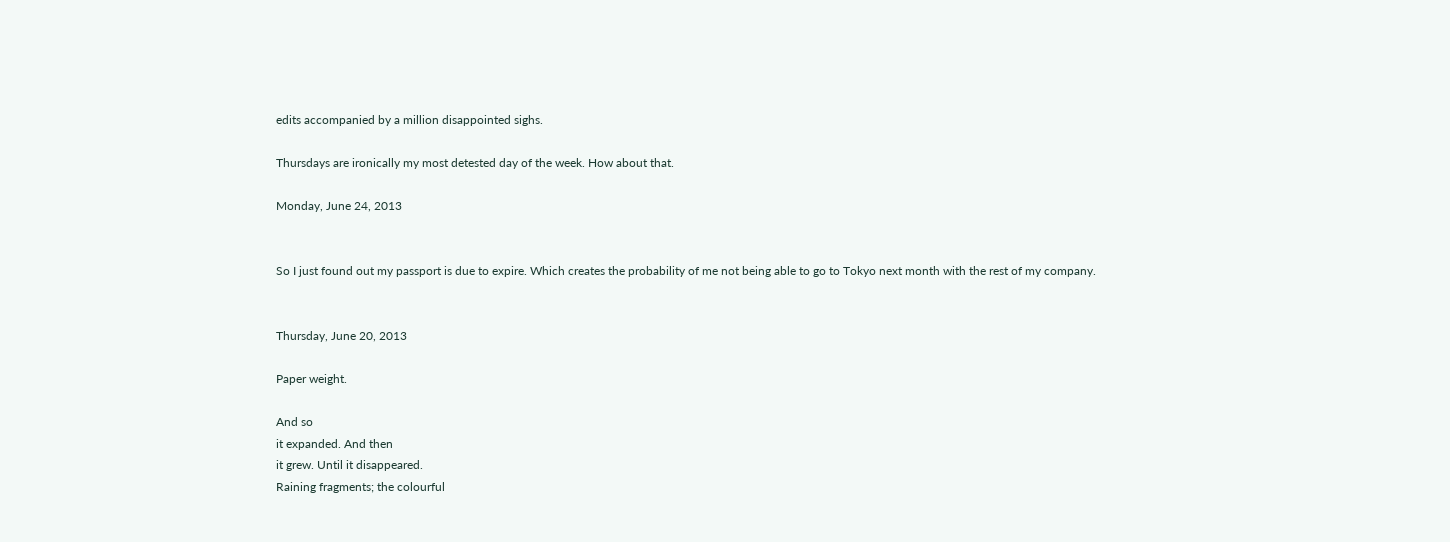edits accompanied by a million disappointed sighs.

Thursdays are ironically my most detested day of the week. How about that.

Monday, June 24, 2013


So I just found out my passport is due to expire. Which creates the probability of me not being able to go to Tokyo next month with the rest of my company.


Thursday, June 20, 2013

Paper weight.

And so
it expanded. And then
it grew. Until it disappeared.
Raining fragments; the colourful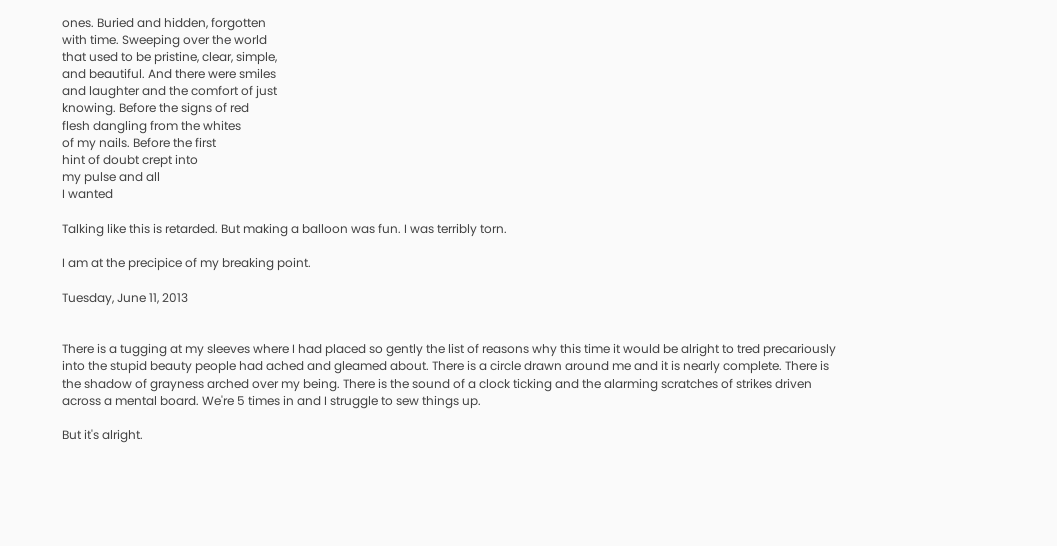ones. Buried and hidden, forgotten
with time. Sweeping over the world
that used to be pristine, clear, simple,
and beautiful. And there were smiles
and laughter and the comfort of just
knowing. Before the signs of red
flesh dangling from the whites
of my nails. Before the first
hint of doubt crept into
my pulse and all
I wanted

Talking like this is retarded. But making a balloon was fun. I was terribly torn.

I am at the precipice of my breaking point.

Tuesday, June 11, 2013


There is a tugging at my sleeves where I had placed so gently the list of reasons why this time it would be alright to tred precariously into the stupid beauty people had ached and gleamed about. There is a circle drawn around me and it is nearly complete. There is the shadow of grayness arched over my being. There is the sound of a clock ticking and the alarming scratches of strikes driven across a mental board. We're 5 times in and I struggle to sew things up.

But it's alright.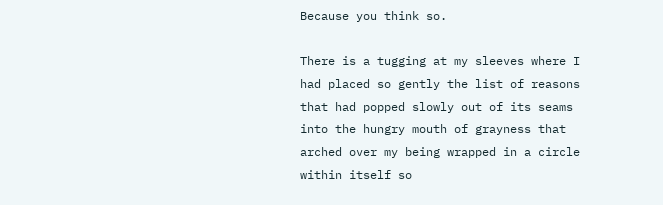Because you think so.

There is a tugging at my sleeves where I had placed so gently the list of reasons that had popped slowly out of its seams into the hungry mouth of grayness that arched over my being wrapped in a circle within itself so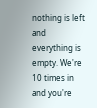nothing is left and everything is empty. We're 10 times in and you're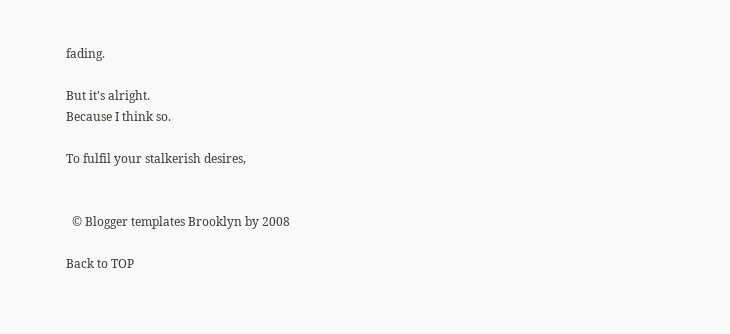fading.

But it's alright.
Because I think so.

To fulfil your stalkerish desires,


  © Blogger templates Brooklyn by 2008

Back to TOP